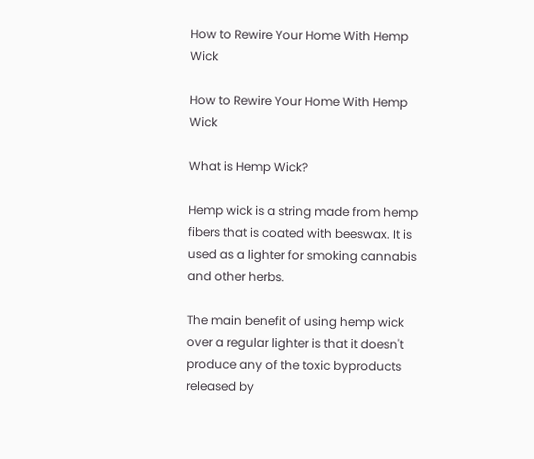How to Rewire Your Home With Hemp Wick

How to Rewire Your Home With Hemp Wick

What is Hemp Wick?

Hemp wick is a string made from hemp fibers that is coated with beeswax. It is used as a lighter for smoking cannabis and other herbs.

The main benefit of using hemp wick over a regular lighter is that it doesn't produce any of the toxic byproducts released by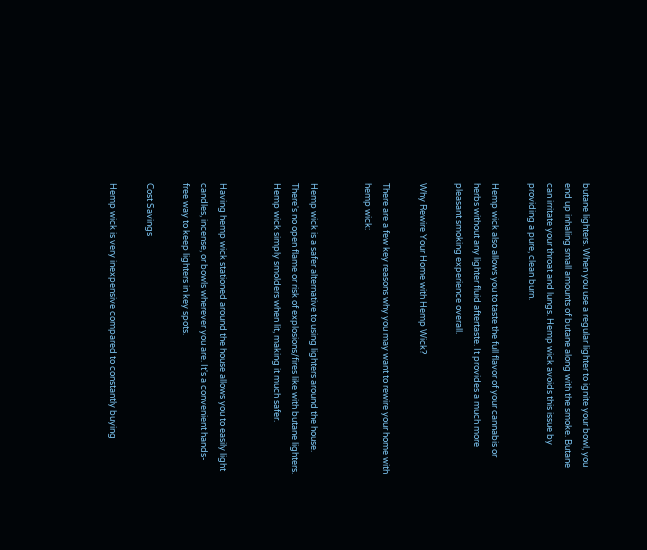butane lighters. When you use a regular lighter to ignite your bowl, you end up inhaling small amounts of butane along with the smoke. Butane can irritate your throat and lungs. Hemp wick avoids this issue by providing a pure, clean burn.

Hemp wick also allows you to taste the full flavor of your cannabis or herbs without any lighter fluid aftertaste. It provides a much more pleasant smoking experience overall.

Why Rewire Your Home with Hemp Wick?

There are a few key reasons why you may want to rewire your home with hemp wick:


Hemp wick is a safer alternative to using lighters around the house. There's no open flame or risk of explosions/fires like with butane lighters. Hemp wick simply smolders when lit, making it much safer.


Having hemp wick stationed around the house allows you to easily light candles, incense, or bowls wherever you are. It's a convenient hands-free way to keep lighters in key spots.

Cost Savings

Hemp wick is very inexpensive compared to constantly buying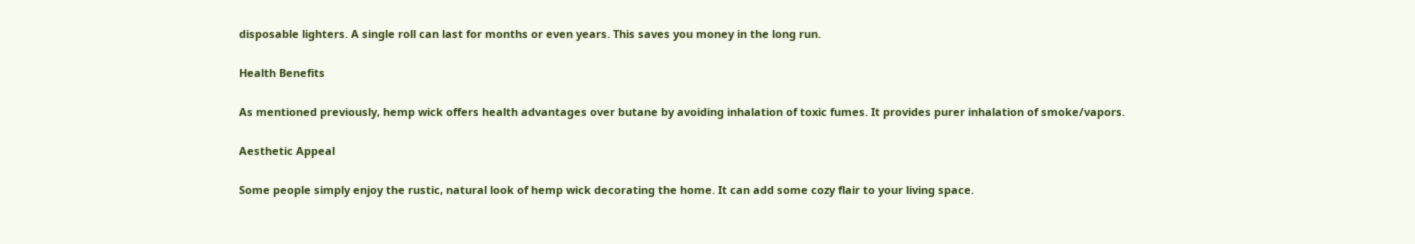disposable lighters. A single roll can last for months or even years. This saves you money in the long run.

Health Benefits

As mentioned previously, hemp wick offers health advantages over butane by avoiding inhalation of toxic fumes. It provides purer inhalation of smoke/vapors.

Aesthetic Appeal

Some people simply enjoy the rustic, natural look of hemp wick decorating the home. It can add some cozy flair to your living space.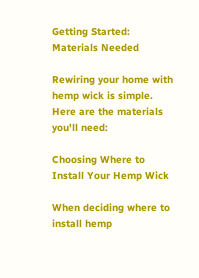Getting Started: Materials Needed

Rewiring your home with hemp wick is simple. Here are the materials you'll need:

Choosing Where to Install Your Hemp Wick

When deciding where to install hemp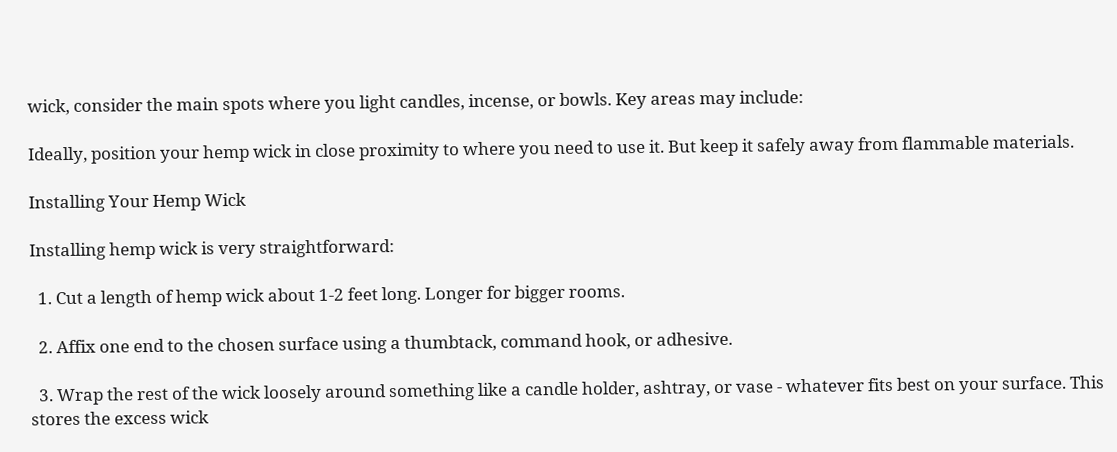wick, consider the main spots where you light candles, incense, or bowls. Key areas may include:

Ideally, position your hemp wick in close proximity to where you need to use it. But keep it safely away from flammable materials.

Installing Your Hemp Wick

Installing hemp wick is very straightforward:

  1. Cut a length of hemp wick about 1-2 feet long. Longer for bigger rooms.

  2. Affix one end to the chosen surface using a thumbtack, command hook, or adhesive.

  3. Wrap the rest of the wick loosely around something like a candle holder, ashtray, or vase - whatever fits best on your surface. This stores the excess wick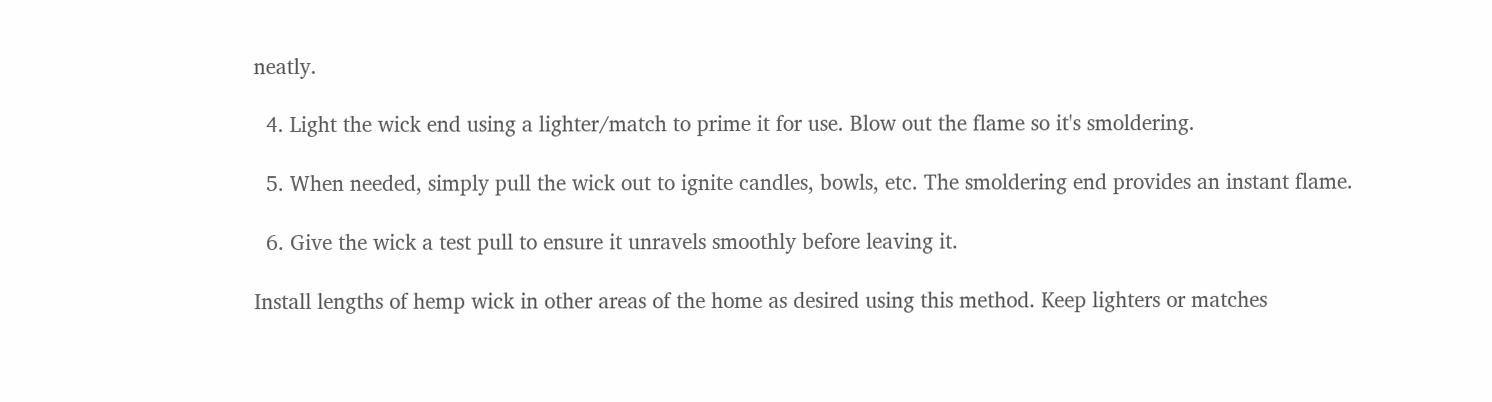neatly.

  4. Light the wick end using a lighter/match to prime it for use. Blow out the flame so it's smoldering.

  5. When needed, simply pull the wick out to ignite candles, bowls, etc. The smoldering end provides an instant flame.

  6. Give the wick a test pull to ensure it unravels smoothly before leaving it.

Install lengths of hemp wick in other areas of the home as desired using this method. Keep lighters or matches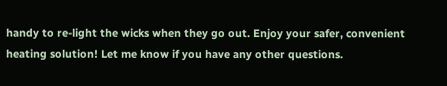handy to re-light the wicks when they go out. Enjoy your safer, convenient heating solution! Let me know if you have any other questions.